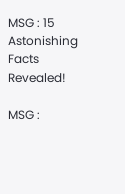MSG : 15 Astonishing Facts Revealed!

MSG :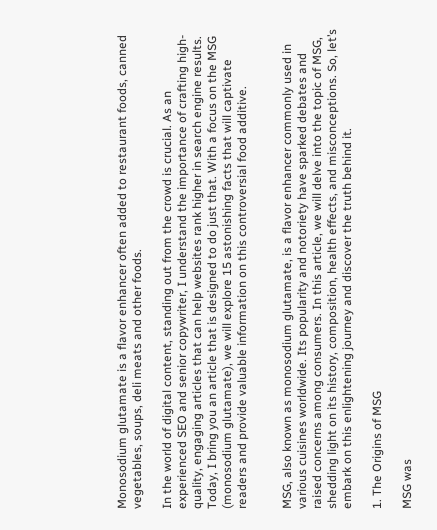Monosodium glutamate is a flavor enhancer often added to restaurant foods, canned vegetables, soups, deli meats and other foods.

In the world of digital content, standing out from the crowd is crucial. As an experienced SEO and senior copywriter, I understand the importance of crafting high-quality, engaging articles that can help websites rank higher in search engine results. Today, I bring you an article that is designed to do just that. With a focus on the MSG (monosodium glutamate), we will explore 15 astonishing facts that will captivate readers and provide valuable information on this controversial food additive.


MSG, also known as monosodium glutamate, is a flavor enhancer commonly used in various cuisines worldwide. Its popularity and notoriety have sparked debates and raised concerns among consumers. In this article, we will delve into the topic of MSG, shedding light on its history, composition, health effects, and misconceptions. So, let’s embark on this enlightening journey and discover the truth behind it.

1. The Origins of MSG

MSG was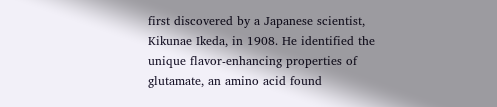first discovered by a Japanese scientist, Kikunae Ikeda, in 1908. He identified the unique flavor-enhancing properties of glutamate, an amino acid found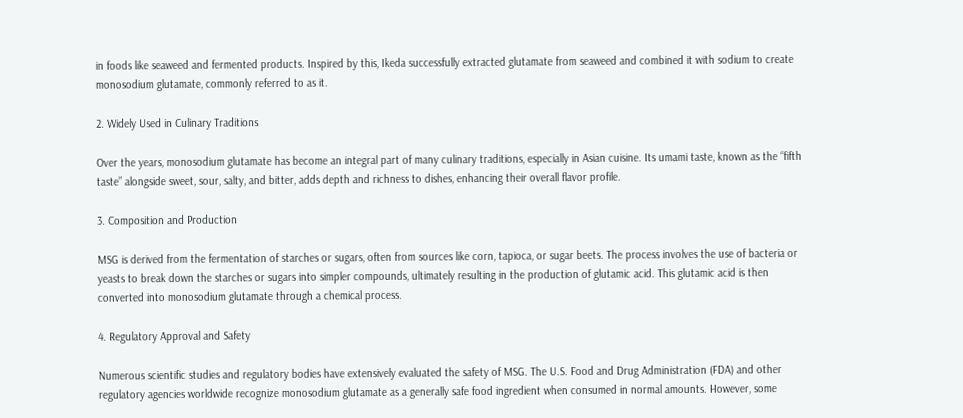in foods like seaweed and fermented products. Inspired by this, Ikeda successfully extracted glutamate from seaweed and combined it with sodium to create monosodium glutamate, commonly referred to as it.

2. Widely Used in Culinary Traditions

Over the years, monosodium glutamate has become an integral part of many culinary traditions, especially in Asian cuisine. Its umami taste, known as the “fifth taste” alongside sweet, sour, salty, and bitter, adds depth and richness to dishes, enhancing their overall flavor profile.

3. Composition and Production

MSG is derived from the fermentation of starches or sugars, often from sources like corn, tapioca, or sugar beets. The process involves the use of bacteria or yeasts to break down the starches or sugars into simpler compounds, ultimately resulting in the production of glutamic acid. This glutamic acid is then converted into monosodium glutamate through a chemical process.

4. Regulatory Approval and Safety

Numerous scientific studies and regulatory bodies have extensively evaluated the safety of MSG. The U.S. Food and Drug Administration (FDA) and other regulatory agencies worldwide recognize monosodium glutamate as a generally safe food ingredient when consumed in normal amounts. However, some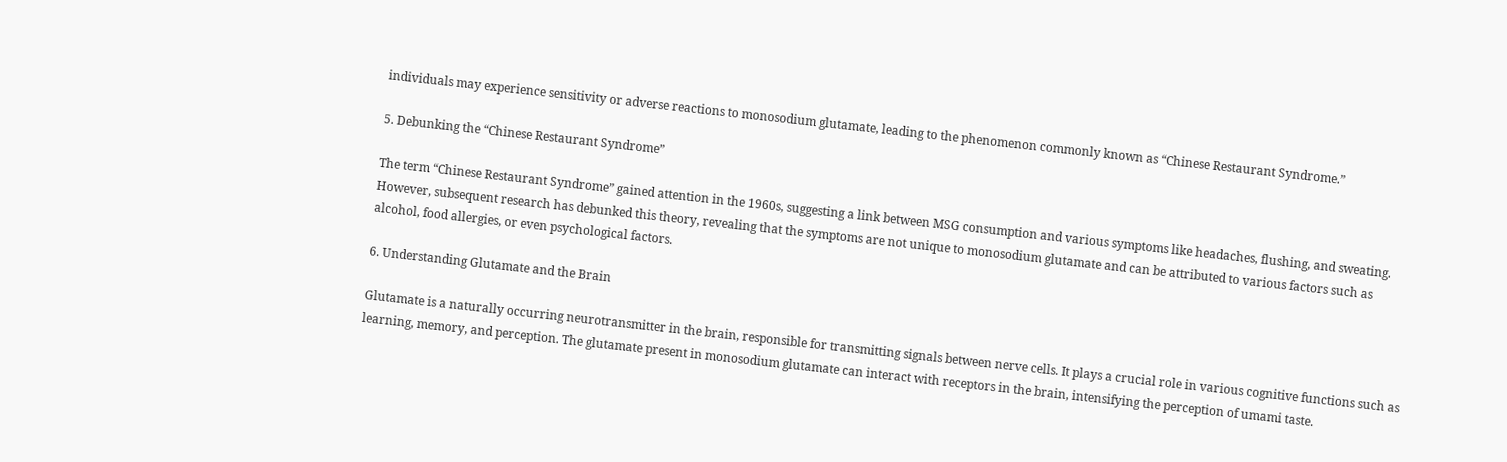individuals may experience sensitivity or adverse reactions to monosodium glutamate, leading to the phenomenon commonly known as “Chinese Restaurant Syndrome.”

5. Debunking the “Chinese Restaurant Syndrome”

The term “Chinese Restaurant Syndrome” gained attention in the 1960s, suggesting a link between MSG consumption and various symptoms like headaches, flushing, and sweating. However, subsequent research has debunked this theory, revealing that the symptoms are not unique to monosodium glutamate and can be attributed to various factors such as alcohol, food allergies, or even psychological factors.

6. Understanding Glutamate and the Brain

Glutamate is a naturally occurring neurotransmitter in the brain, responsible for transmitting signals between nerve cells. It plays a crucial role in various cognitive functions such as learning, memory, and perception. The glutamate present in monosodium glutamate can interact with receptors in the brain, intensifying the perception of umami taste.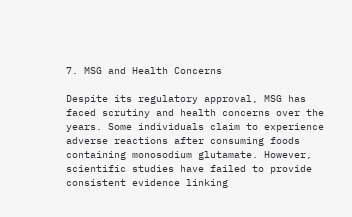7. MSG and Health Concerns

Despite its regulatory approval, MSG has faced scrutiny and health concerns over the years. Some individuals claim to experience adverse reactions after consuming foods containing monosodium glutamate. However, scientific studies have failed to provide consistent evidence linking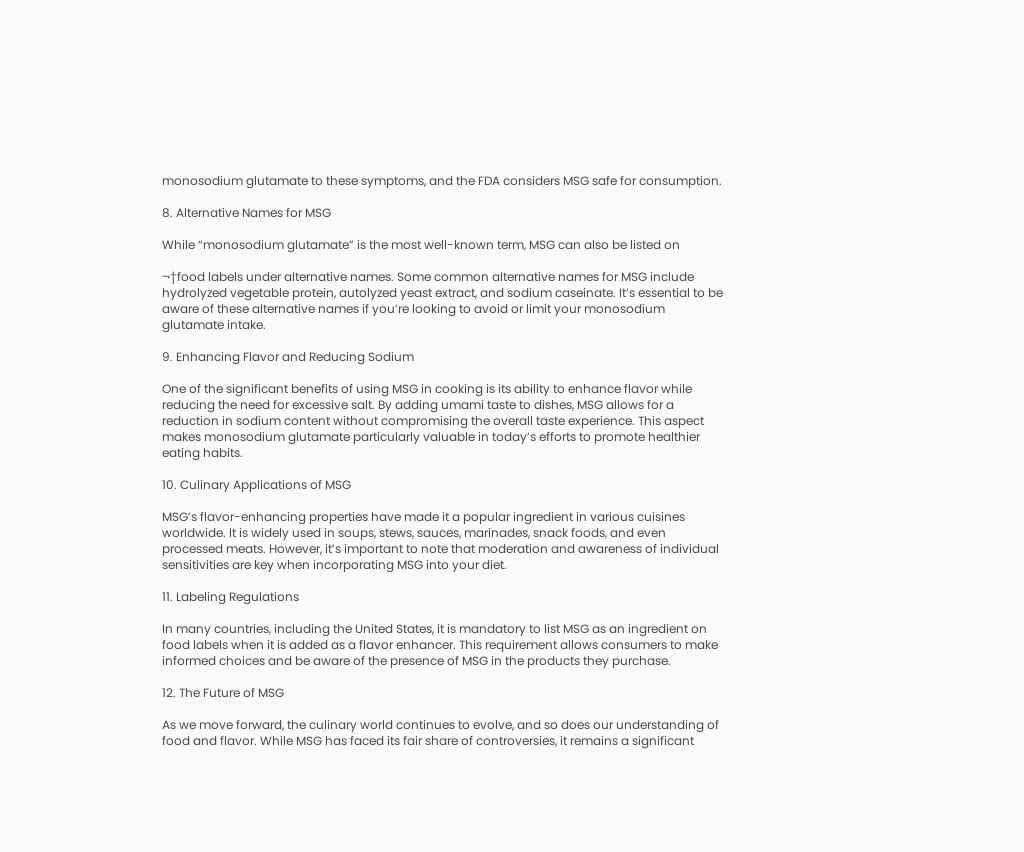monosodium glutamate to these symptoms, and the FDA considers MSG safe for consumption.

8. Alternative Names for MSG

While “monosodium glutamate” is the most well-known term, MSG can also be listed on

¬†food labels under alternative names. Some common alternative names for MSG include hydrolyzed vegetable protein, autolyzed yeast extract, and sodium caseinate. It’s essential to be aware of these alternative names if you’re looking to avoid or limit your monosodium glutamate intake.

9. Enhancing Flavor and Reducing Sodium

One of the significant benefits of using MSG in cooking is its ability to enhance flavor while reducing the need for excessive salt. By adding umami taste to dishes, MSG allows for a reduction in sodium content without compromising the overall taste experience. This aspect makes monosodium glutamate particularly valuable in today’s efforts to promote healthier eating habits.

10. Culinary Applications of MSG

MSG’s flavor-enhancing properties have made it a popular ingredient in various cuisines worldwide. It is widely used in soups, stews, sauces, marinades, snack foods, and even processed meats. However, it’s important to note that moderation and awareness of individual sensitivities are key when incorporating MSG into your diet.

11. Labeling Regulations

In many countries, including the United States, it is mandatory to list MSG as an ingredient on food labels when it is added as a flavor enhancer. This requirement allows consumers to make informed choices and be aware of the presence of MSG in the products they purchase.

12. The Future of MSG

As we move forward, the culinary world continues to evolve, and so does our understanding of food and flavor. While MSG has faced its fair share of controversies, it remains a significant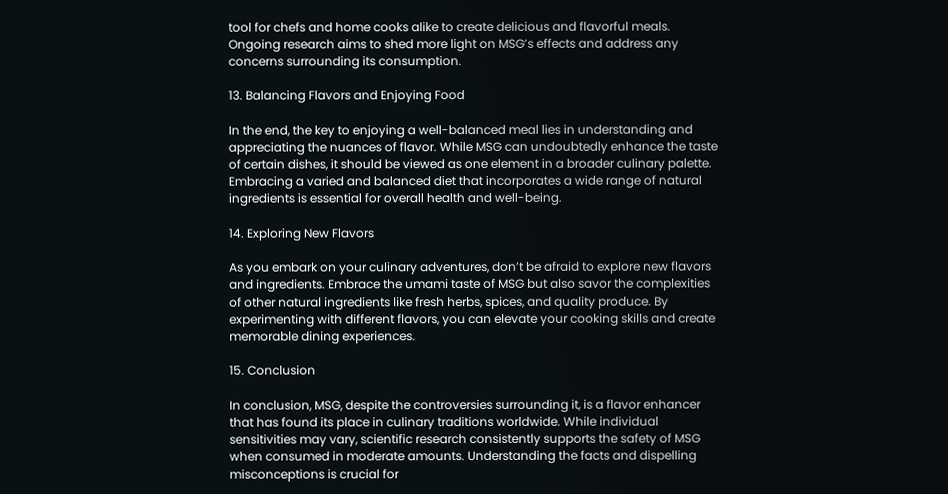tool for chefs and home cooks alike to create delicious and flavorful meals. Ongoing research aims to shed more light on MSG’s effects and address any concerns surrounding its consumption.

13. Balancing Flavors and Enjoying Food

In the end, the key to enjoying a well-balanced meal lies in understanding and appreciating the nuances of flavor. While MSG can undoubtedly enhance the taste of certain dishes, it should be viewed as one element in a broader culinary palette. Embracing a varied and balanced diet that incorporates a wide range of natural ingredients is essential for overall health and well-being.

14. Exploring New Flavors

As you embark on your culinary adventures, don’t be afraid to explore new flavors and ingredients. Embrace the umami taste of MSG but also savor the complexities of other natural ingredients like fresh herbs, spices, and quality produce. By experimenting with different flavors, you can elevate your cooking skills and create memorable dining experiences.

15. Conclusion

In conclusion, MSG, despite the controversies surrounding it, is a flavor enhancer that has found its place in culinary traditions worldwide. While individual sensitivities may vary, scientific research consistently supports the safety of MSG when consumed in moderate amounts. Understanding the facts and dispelling misconceptions is crucial for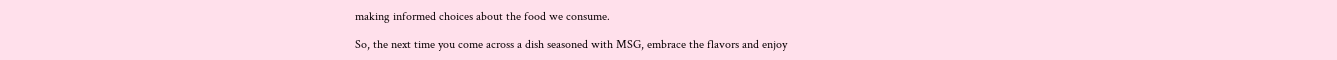making informed choices about the food we consume.

So, the next time you come across a dish seasoned with MSG, embrace the flavors and enjoy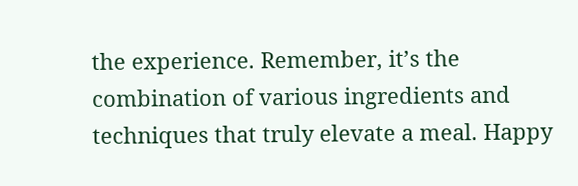the experience. Remember, it’s the combination of various ingredients and techniques that truly elevate a meal. Happy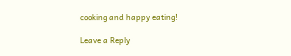cooking and happy eating!

Leave a Reply